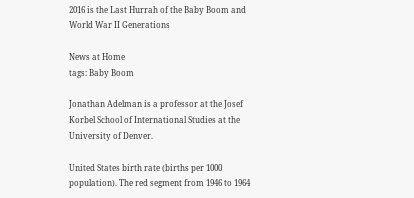2016 is the Last Hurrah of the Baby Boom and World War II Generations

News at Home
tags: Baby Boom

Jonathan Adelman is a professor at the Josef Korbel School of International Studies at the University of Denver.

United States birth rate (births per 1000 population). The red segment from 1946 to 1964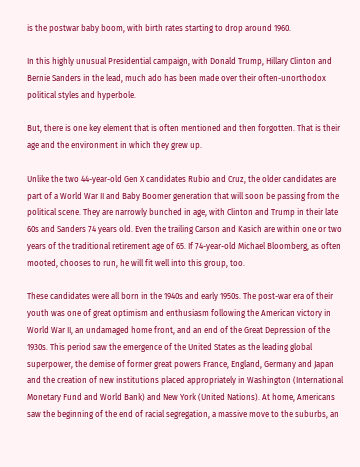is the postwar baby boom, with birth rates starting to drop around 1960.

In this highly unusual Presidential campaign, with Donald Trump, Hillary Clinton and Bernie Sanders in the lead, much ado has been made over their often-unorthodox political styles and hyperbole.

But, there is one key element that is often mentioned and then forgotten. That is their age and the environment in which they grew up.

Unlike the two 44-year-old Gen X candidates Rubio and Cruz, the older candidates are part of a World War II and Baby Boomer generation that will soon be passing from the political scene. They are narrowly bunched in age, with Clinton and Trump in their late 60s and Sanders 74 years old. Even the trailing Carson and Kasich are within one or two years of the traditional retirement age of 65. If 74-year-old Michael Bloomberg, as often mooted, chooses to run, he will fit well into this group, too.

These candidates were all born in the 1940s and early 1950s. The post-war era of their youth was one of great optimism and enthusiasm following the American victory in World War II, an undamaged home front, and an end of the Great Depression of the 1930s. This period saw the emergence of the United States as the leading global superpower, the demise of former great powers France, England, Germany and Japan and the creation of new institutions placed appropriately in Washington (International Monetary Fund and World Bank) and New York (United Nations). At home, Americans saw the beginning of the end of racial segregation, a massive move to the suburbs, an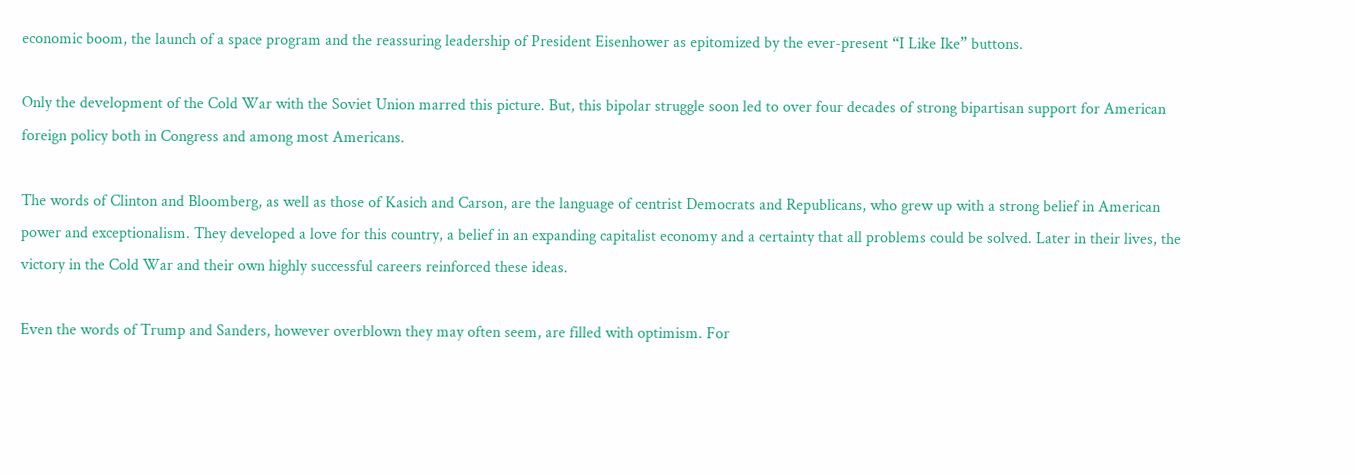economic boom, the launch of a space program and the reassuring leadership of President Eisenhower as epitomized by the ever-present “I Like Ike” buttons.

Only the development of the Cold War with the Soviet Union marred this picture. But, this bipolar struggle soon led to over four decades of strong bipartisan support for American foreign policy both in Congress and among most Americans.

The words of Clinton and Bloomberg, as well as those of Kasich and Carson, are the language of centrist Democrats and Republicans, who grew up with a strong belief in American power and exceptionalism. They developed a love for this country, a belief in an expanding capitalist economy and a certainty that all problems could be solved. Later in their lives, the victory in the Cold War and their own highly successful careers reinforced these ideas.

Even the words of Trump and Sanders, however overblown they may often seem, are filled with optimism. For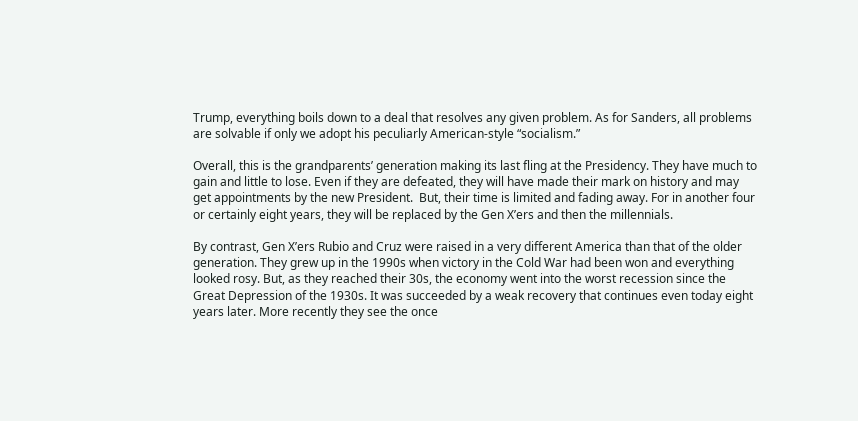Trump, everything boils down to a deal that resolves any given problem. As for Sanders, all problems are solvable if only we adopt his peculiarly American-style “socialism.”

Overall, this is the grandparents’ generation making its last fling at the Presidency. They have much to gain and little to lose. Even if they are defeated, they will have made their mark on history and may get appointments by the new President.  But, their time is limited and fading away. For in another four or certainly eight years, they will be replaced by the Gen X’ers and then the millennials.

By contrast, Gen X’ers Rubio and Cruz were raised in a very different America than that of the older generation. They grew up in the 1990s when victory in the Cold War had been won and everything looked rosy. But, as they reached their 30s, the economy went into the worst recession since the Great Depression of the 1930s. It was succeeded by a weak recovery that continues even today eight years later. More recently they see the once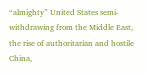“almighty” United States semi-withdrawing from the Middle East, the rise of authoritarian and hostile China,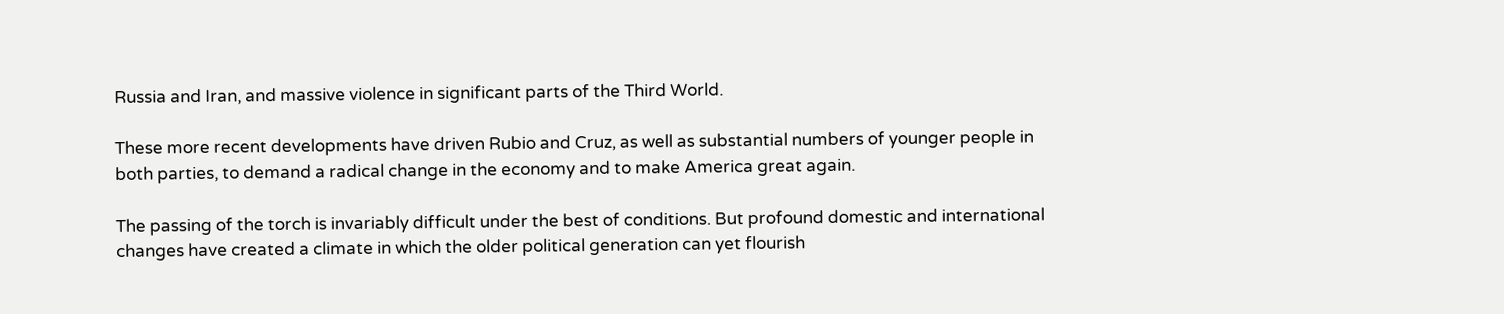Russia and Iran, and massive violence in significant parts of the Third World.

These more recent developments have driven Rubio and Cruz, as well as substantial numbers of younger people in both parties, to demand a radical change in the economy and to make America great again.

The passing of the torch is invariably difficult under the best of conditions. But profound domestic and international changes have created a climate in which the older political generation can yet flourish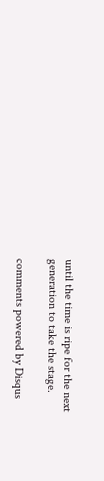until the time is ripe for the next generation to take the stage.

comments powered by Disqus